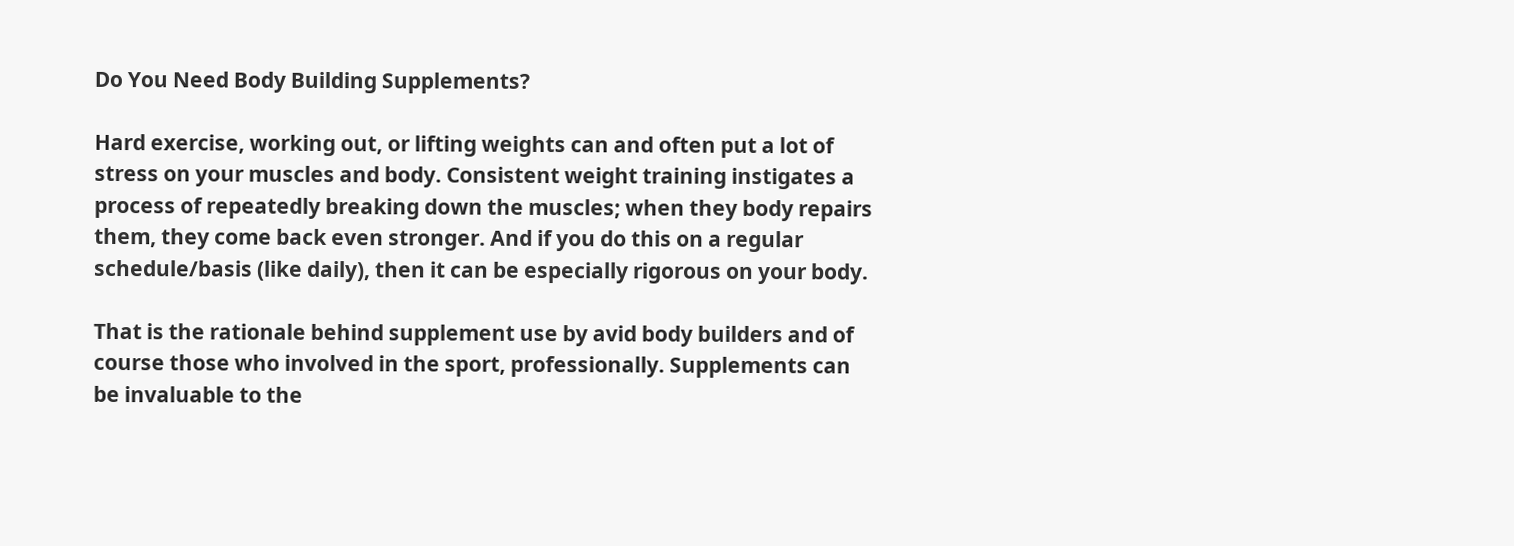Do You Need Body Building Supplements?

Hard exercise, working out, or lifting weights can and often put a lot of stress on your muscles and body. Consistent weight training instigates a process of repeatedly breaking down the muscles; when they body repairs them, they come back even stronger. And if you do this on a regular schedule/basis (like daily), then it can be especially rigorous on your body.

That is the rationale behind supplement use by avid body builders and of course those who involved in the sport, professionally. Supplements can be invaluable to the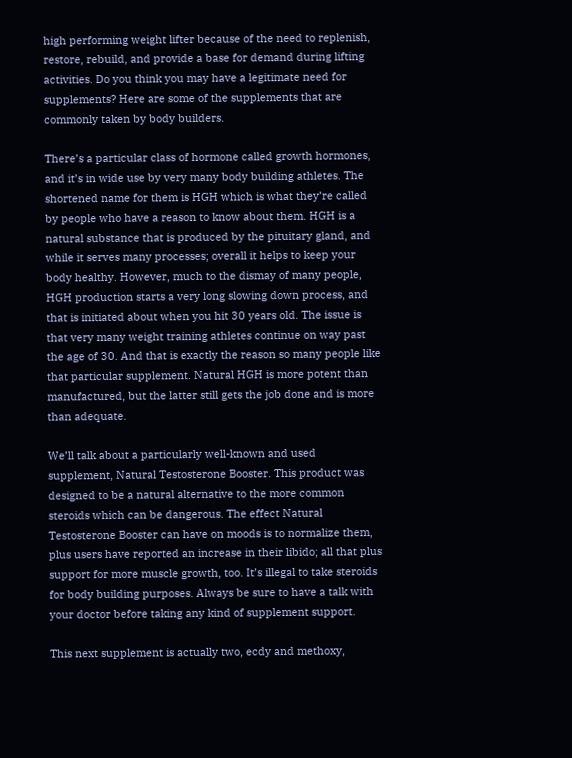high performing weight lifter because of the need to replenish, restore, rebuild, and provide a base for demand during lifting activities. Do you think you may have a legitimate need for supplements? Here are some of the supplements that are commonly taken by body builders.

There’s a particular class of hormone called growth hormones, and it’s in wide use by very many body building athletes. The shortened name for them is HGH which is what they’re called by people who have a reason to know about them. HGH is a natural substance that is produced by the pituitary gland, and while it serves many processes; overall it helps to keep your body healthy. However, much to the dismay of many people, HGH production starts a very long slowing down process, and that is initiated about when you hit 30 years old. The issue is that very many weight training athletes continue on way past the age of 30. And that is exactly the reason so many people like that particular supplement. Natural HGH is more potent than manufactured, but the latter still gets the job done and is more than adequate.

We’ll talk about a particularly well-known and used supplement, Natural Testosterone Booster. This product was designed to be a natural alternative to the more common steroids which can be dangerous. The effect Natural Testosterone Booster can have on moods is to normalize them, plus users have reported an increase in their libido; all that plus support for more muscle growth, too. It’s illegal to take steroids for body building purposes. Always be sure to have a talk with your doctor before taking any kind of supplement support.

This next supplement is actually two, ecdy and methoxy,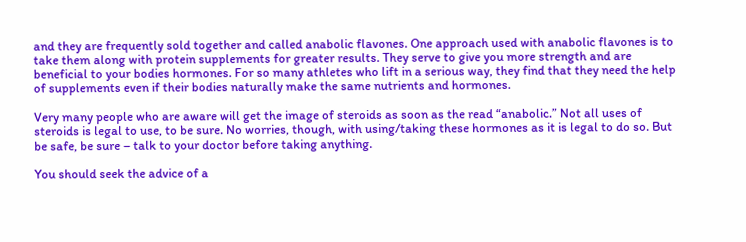and they are frequently sold together and called anabolic flavones. One approach used with anabolic flavones is to take them along with protein supplements for greater results. They serve to give you more strength and are beneficial to your bodies hormones. For so many athletes who lift in a serious way, they find that they need the help of supplements even if their bodies naturally make the same nutrients and hormones.

Very many people who are aware will get the image of steroids as soon as the read “anabolic.” Not all uses of steroids is legal to use, to be sure. No worries, though, with using/taking these hormones as it is legal to do so. But be safe, be sure – talk to your doctor before taking anything.

You should seek the advice of a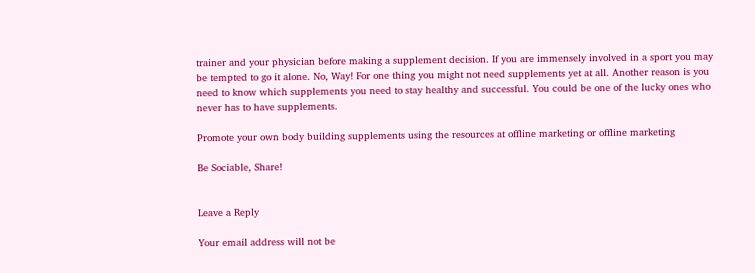trainer and your physician before making a supplement decision. If you are immensely involved in a sport you may be tempted to go it alone. No, Way! For one thing you might not need supplements yet at all. Another reason is you need to know which supplements you need to stay healthy and successful. You could be one of the lucky ones who never has to have supplements.

Promote your own body building supplements using the resources at offline marketing or offline marketing

Be Sociable, Share!


Leave a Reply

Your email address will not be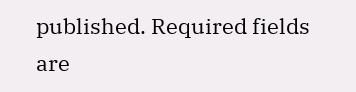published. Required fields are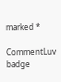marked *

CommentLuv badge